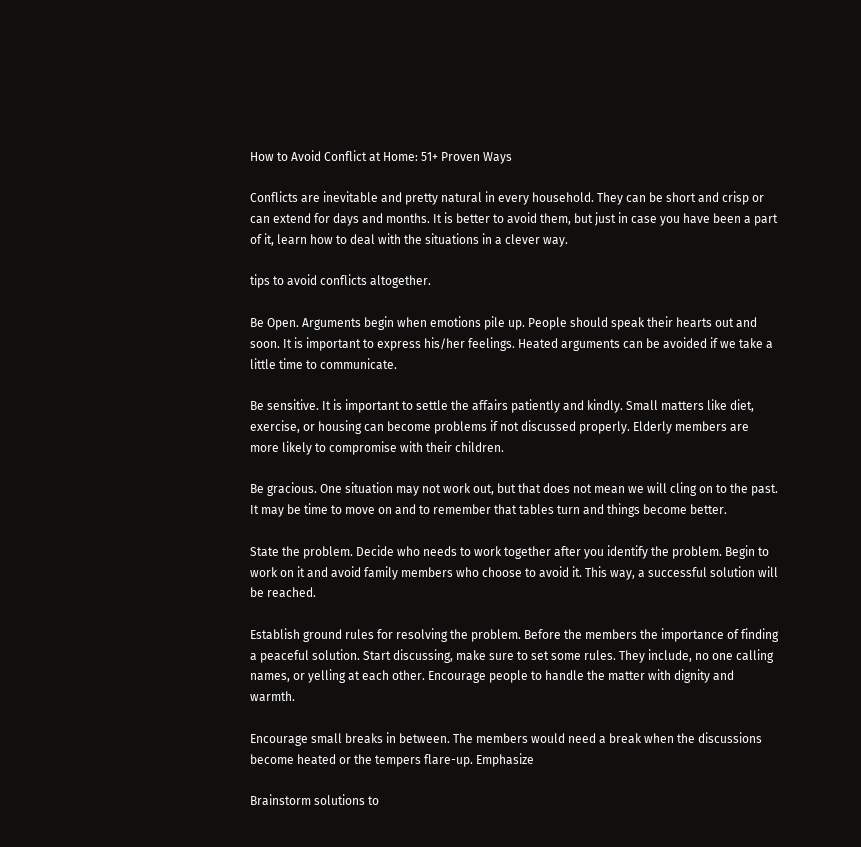How to Avoid Conflict at Home: 51+ Proven Ways

Conflicts are inevitable and pretty natural in every household. They can be short and crisp or can extend for days and months. It is better to avoid them, but just in case you have been a part of it, learn how to deal with the situations in a clever way.

tips to avoid conflicts altogether.

Be Open. Arguments begin when emotions pile up. People should speak their hearts out and soon. It is important to express his/her feelings. Heated arguments can be avoided if we take a little time to communicate.

Be sensitive. It is important to settle the affairs patiently and kindly. Small matters like diet, exercise, or housing can become problems if not discussed properly. Elderly members are more likely to compromise with their children.

Be gracious. One situation may not work out, but that does not mean we will cling on to the past. It may be time to move on and to remember that tables turn and things become better.

State the problem. Decide who needs to work together after you identify the problem. Begin to work on it and avoid family members who choose to avoid it. This way, a successful solution will be reached.

Establish ground rules for resolving the problem. Before the members the importance of finding a peaceful solution. Start discussing, make sure to set some rules. They include, no one calling names, or yelling at each other. Encourage people to handle the matter with dignity and warmth.

Encourage small breaks in between. The members would need a break when the discussions become heated or the tempers flare-up. Emphasize

Brainstorm solutions to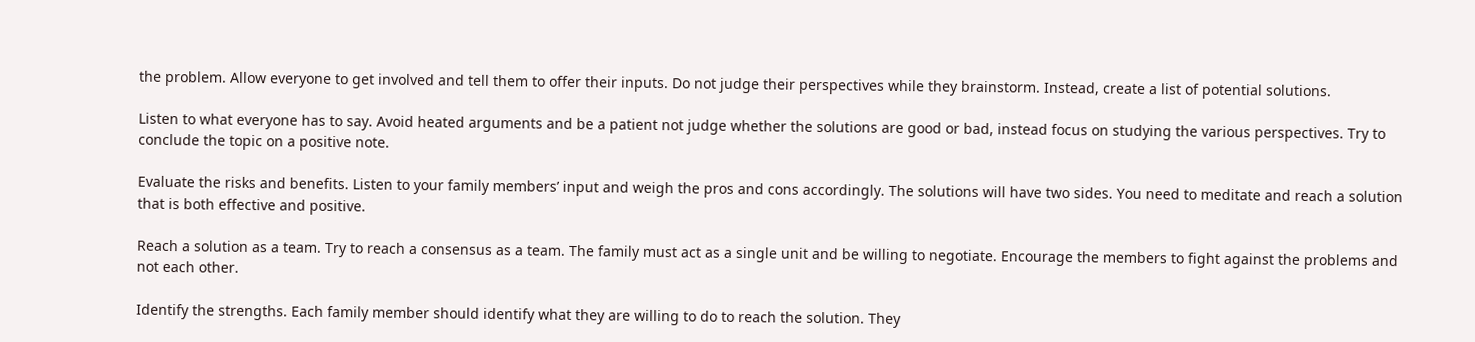the problem. Allow everyone to get involved and tell them to offer their inputs. Do not judge their perspectives while they brainstorm. Instead, create a list of potential solutions.

Listen to what everyone has to say. Avoid heated arguments and be a patient not judge whether the solutions are good or bad, instead focus on studying the various perspectives. Try to conclude the topic on a positive note.

Evaluate the risks and benefits. Listen to your family members’ input and weigh the pros and cons accordingly. The solutions will have two sides. You need to meditate and reach a solution that is both effective and positive.

Reach a solution as a team. Try to reach a consensus as a team. The family must act as a single unit and be willing to negotiate. Encourage the members to fight against the problems and not each other.

Identify the strengths. Each family member should identify what they are willing to do to reach the solution. They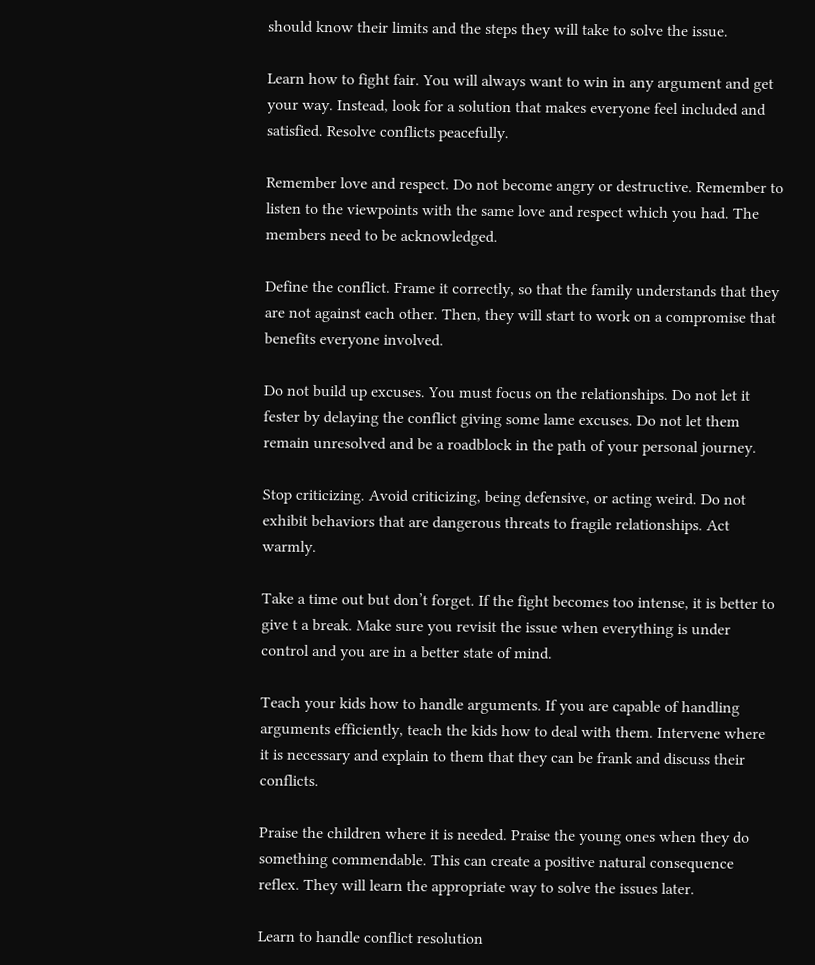should know their limits and the steps they will take to solve the issue.

Learn how to fight fair. You will always want to win in any argument and get your way. Instead, look for a solution that makes everyone feel included and satisfied. Resolve conflicts peacefully.

Remember love and respect. Do not become angry or destructive. Remember to listen to the viewpoints with the same love and respect which you had. The members need to be acknowledged.

Define the conflict. Frame it correctly, so that the family understands that they are not against each other. Then, they will start to work on a compromise that benefits everyone involved.

Do not build up excuses. You must focus on the relationships. Do not let it fester by delaying the conflict giving some lame excuses. Do not let them remain unresolved and be a roadblock in the path of your personal journey.

Stop criticizing. Avoid criticizing, being defensive, or acting weird. Do not exhibit behaviors that are dangerous threats to fragile relationships. Act warmly.

Take a time out but don’t forget. If the fight becomes too intense, it is better to give t a break. Make sure you revisit the issue when everything is under control and you are in a better state of mind.

Teach your kids how to handle arguments. If you are capable of handling arguments efficiently, teach the kids how to deal with them. Intervene where it is necessary and explain to them that they can be frank and discuss their conflicts.

Praise the children where it is needed. Praise the young ones when they do something commendable. This can create a positive natural consequence reflex. They will learn the appropriate way to solve the issues later.

Learn to handle conflict resolution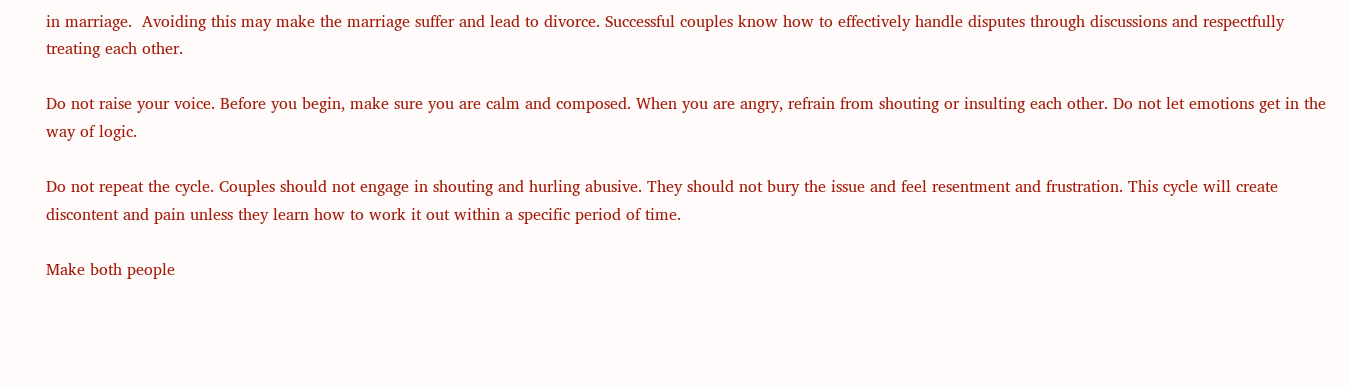in marriage.  Avoiding this may make the marriage suffer and lead to divorce. Successful couples know how to effectively handle disputes through discussions and respectfully treating each other.

Do not raise your voice. Before you begin, make sure you are calm and composed. When you are angry, refrain from shouting or insulting each other. Do not let emotions get in the way of logic.

Do not repeat the cycle. Couples should not engage in shouting and hurling abusive. They should not bury the issue and feel resentment and frustration. This cycle will create discontent and pain unless they learn how to work it out within a specific period of time.

Make both people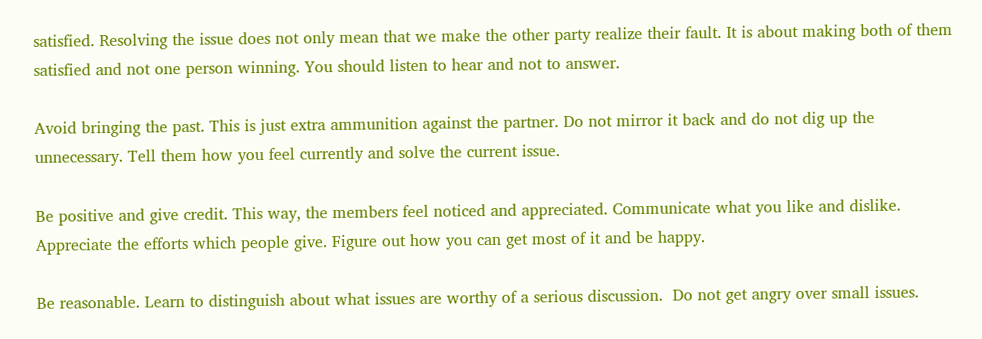satisfied. Resolving the issue does not only mean that we make the other party realize their fault. It is about making both of them satisfied and not one person winning. You should listen to hear and not to answer.

Avoid bringing the past. This is just extra ammunition against the partner. Do not mirror it back and do not dig up the unnecessary. Tell them how you feel currently and solve the current issue.

Be positive and give credit. This way, the members feel noticed and appreciated. Communicate what you like and dislike. Appreciate the efforts which people give. Figure out how you can get most of it and be happy.

Be reasonable. Learn to distinguish about what issues are worthy of a serious discussion.  Do not get angry over small issues.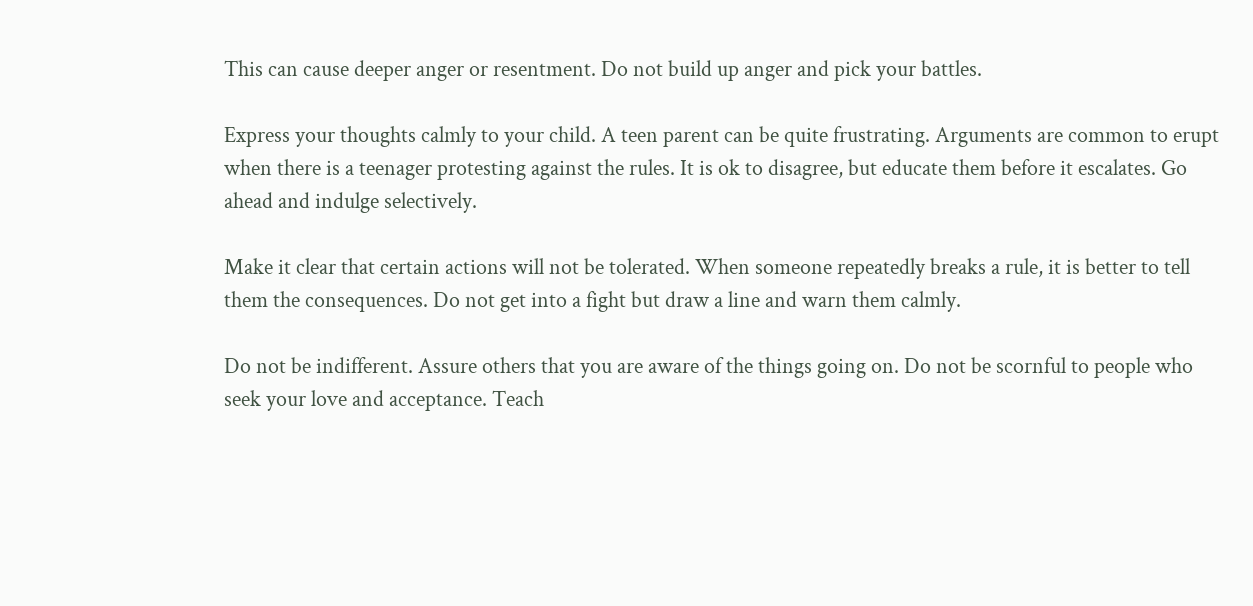This can cause deeper anger or resentment. Do not build up anger and pick your battles.

Express your thoughts calmly to your child. A teen parent can be quite frustrating. Arguments are common to erupt when there is a teenager protesting against the rules. It is ok to disagree, but educate them before it escalates. Go ahead and indulge selectively.

Make it clear that certain actions will not be tolerated. When someone repeatedly breaks a rule, it is better to tell them the consequences. Do not get into a fight but draw a line and warn them calmly.

Do not be indifferent. Assure others that you are aware of the things going on. Do not be scornful to people who seek your love and acceptance. Teach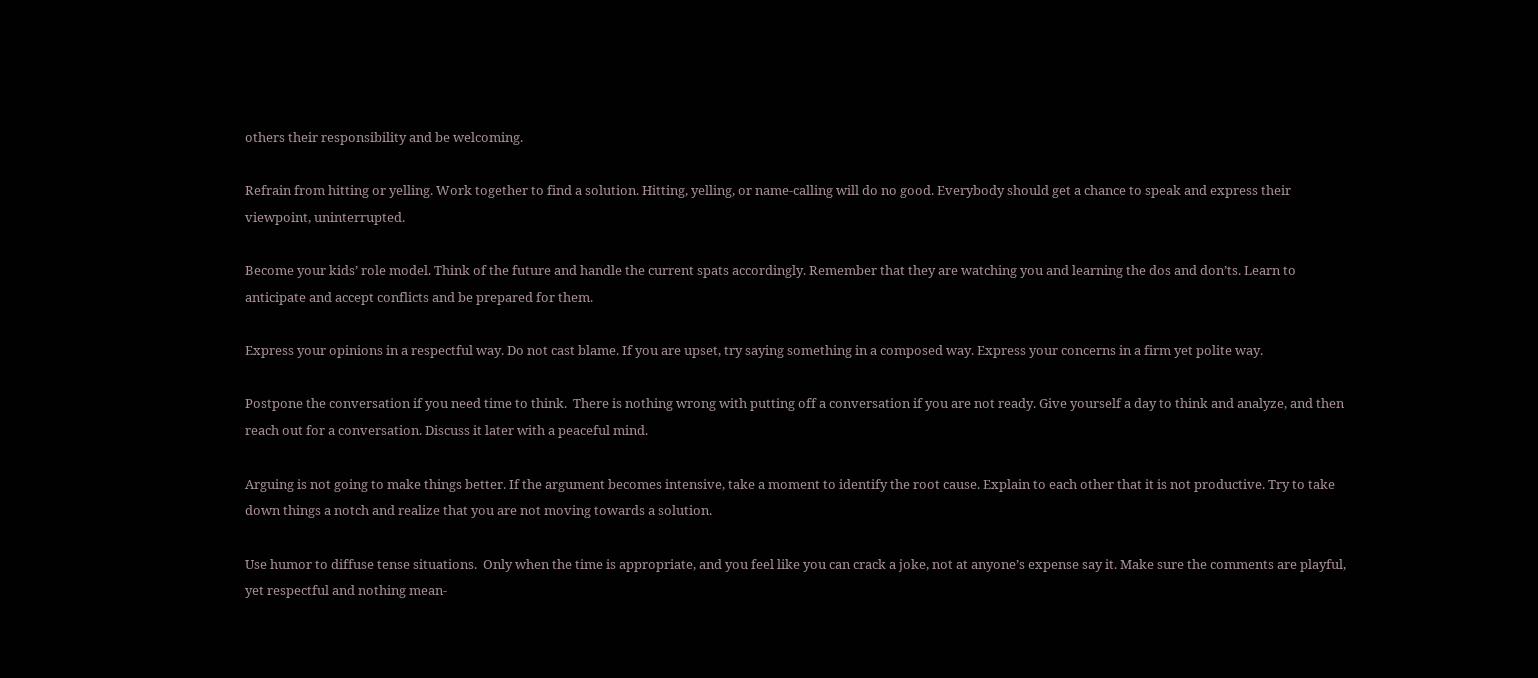others their responsibility and be welcoming.

Refrain from hitting or yelling. Work together to find a solution. Hitting, yelling, or name-calling will do no good. Everybody should get a chance to speak and express their viewpoint, uninterrupted.

Become your kids’ role model. Think of the future and handle the current spats accordingly. Remember that they are watching you and learning the dos and don’ts. Learn to anticipate and accept conflicts and be prepared for them.

Express your opinions in a respectful way. Do not cast blame. If you are upset, try saying something in a composed way. Express your concerns in a firm yet polite way.

Postpone the conversation if you need time to think.  There is nothing wrong with putting off a conversation if you are not ready. Give yourself a day to think and analyze, and then reach out for a conversation. Discuss it later with a peaceful mind.

Arguing is not going to make things better. If the argument becomes intensive, take a moment to identify the root cause. Explain to each other that it is not productive. Try to take down things a notch and realize that you are not moving towards a solution.

Use humor to diffuse tense situations.  Only when the time is appropriate, and you feel like you can crack a joke, not at anyone’s expense say it. Make sure the comments are playful, yet respectful and nothing mean-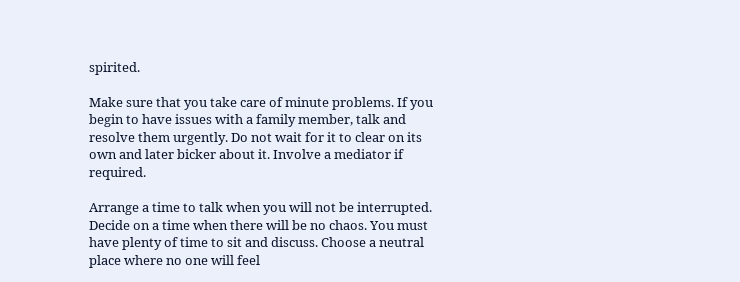spirited.

Make sure that you take care of minute problems. If you begin to have issues with a family member, talk and resolve them urgently. Do not wait for it to clear on its own and later bicker about it. Involve a mediator if required.

Arrange a time to talk when you will not be interrupted. Decide on a time when there will be no chaos. You must have plenty of time to sit and discuss. Choose a neutral place where no one will feel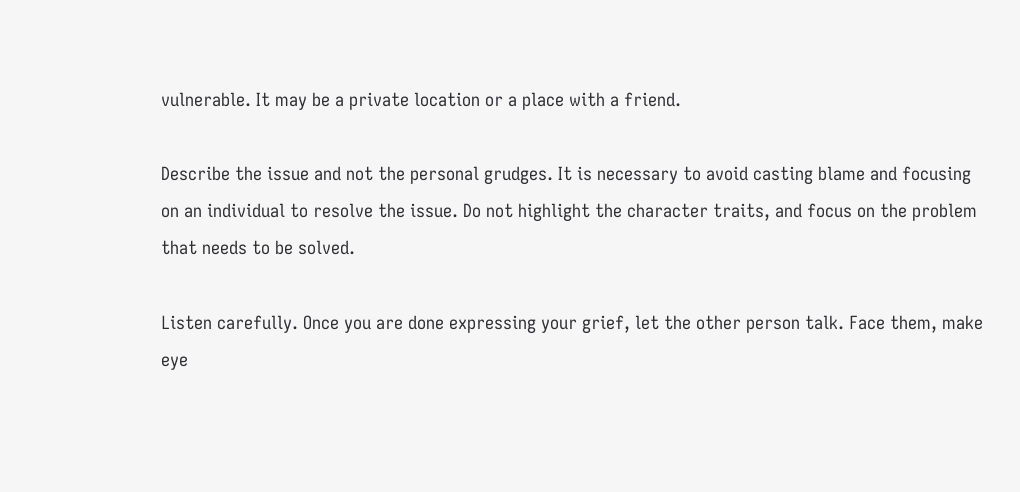vulnerable. It may be a private location or a place with a friend.

Describe the issue and not the personal grudges. It is necessary to avoid casting blame and focusing on an individual to resolve the issue. Do not highlight the character traits, and focus on the problem that needs to be solved.

Listen carefully. Once you are done expressing your grief, let the other person talk. Face them, make eye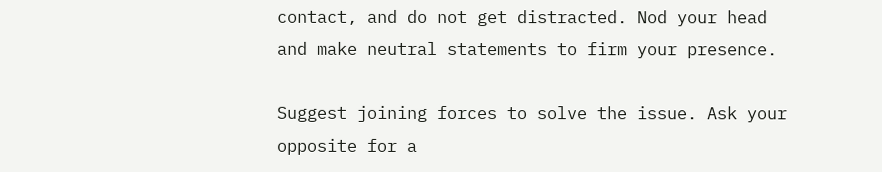contact, and do not get distracted. Nod your head and make neutral statements to firm your presence.

Suggest joining forces to solve the issue. Ask your opposite for a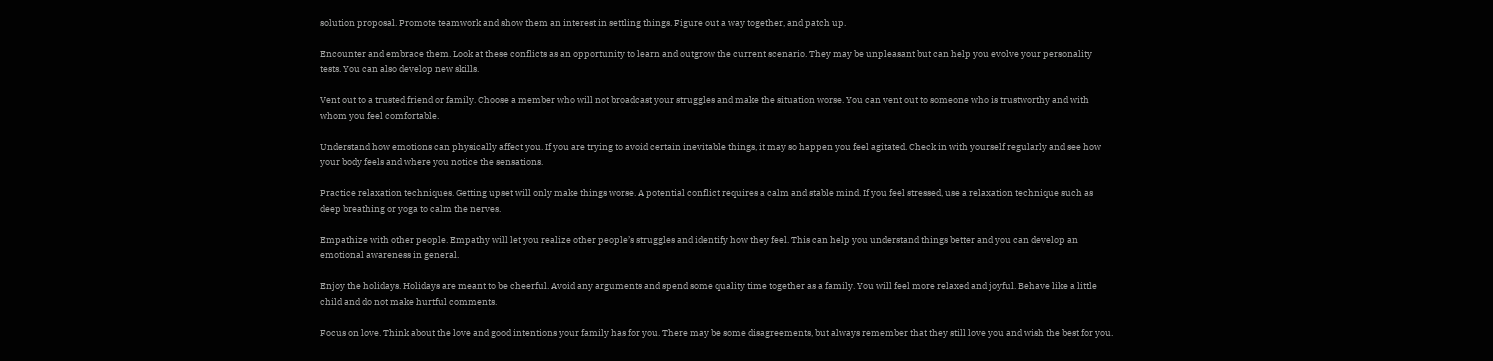solution proposal. Promote teamwork and show them an interest in settling things. Figure out a way together, and patch up.

Encounter and embrace them. Look at these conflicts as an opportunity to learn and outgrow the current scenario. They may be unpleasant but can help you evolve your personality tests. You can also develop new skills.

Vent out to a trusted friend or family. Choose a member who will not broadcast your struggles and make the situation worse. You can vent out to someone who is trustworthy and with whom you feel comfortable.

Understand how emotions can physically affect you. If you are trying to avoid certain inevitable things, it may so happen you feel agitated. Check in with yourself regularly and see how your body feels and where you notice the sensations.

Practice relaxation techniques. Getting upset will only make things worse. A potential conflict requires a calm and stable mind. If you feel stressed, use a relaxation technique such as deep breathing or yoga to calm the nerves.

Empathize with other people. Empathy will let you realize other people’s struggles and identify how they feel. This can help you understand things better and you can develop an emotional awareness in general.

Enjoy the holidays. Holidays are meant to be cheerful. Avoid any arguments and spend some quality time together as a family. You will feel more relaxed and joyful. Behave like a little child and do not make hurtful comments.

Focus on love. Think about the love and good intentions your family has for you. There may be some disagreements, but always remember that they still love you and wish the best for you.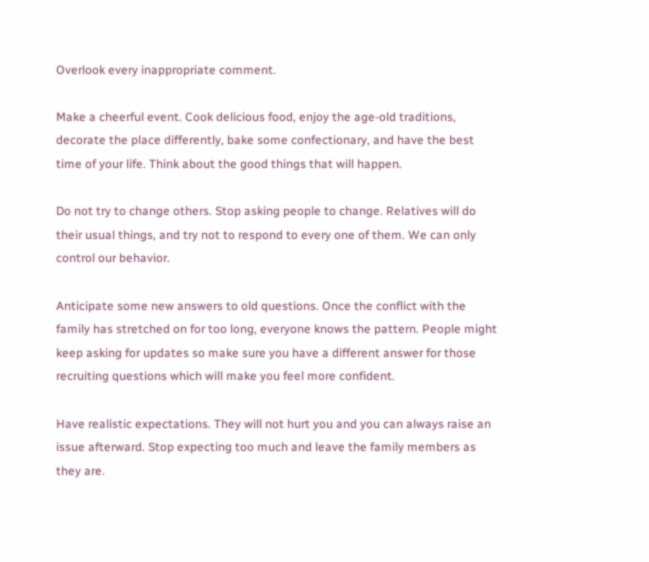Overlook every inappropriate comment.

Make a cheerful event. Cook delicious food, enjoy the age-old traditions, decorate the place differently, bake some confectionary, and have the best time of your life. Think about the good things that will happen.

Do not try to change others. Stop asking people to change. Relatives will do their usual things, and try not to respond to every one of them. We can only control our behavior.

Anticipate some new answers to old questions. Once the conflict with the family has stretched on for too long, everyone knows the pattern. People might keep asking for updates so make sure you have a different answer for those recruiting questions which will make you feel more confident.

Have realistic expectations. They will not hurt you and you can always raise an issue afterward. Stop expecting too much and leave the family members as they are.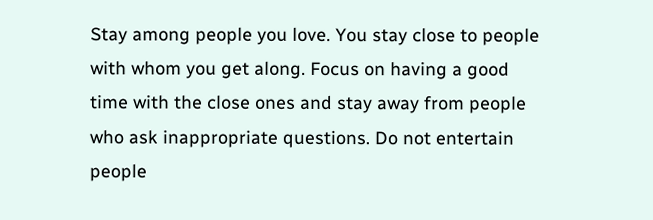Stay among people you love. You stay close to people with whom you get along. Focus on having a good time with the close ones and stay away from people who ask inappropriate questions. Do not entertain people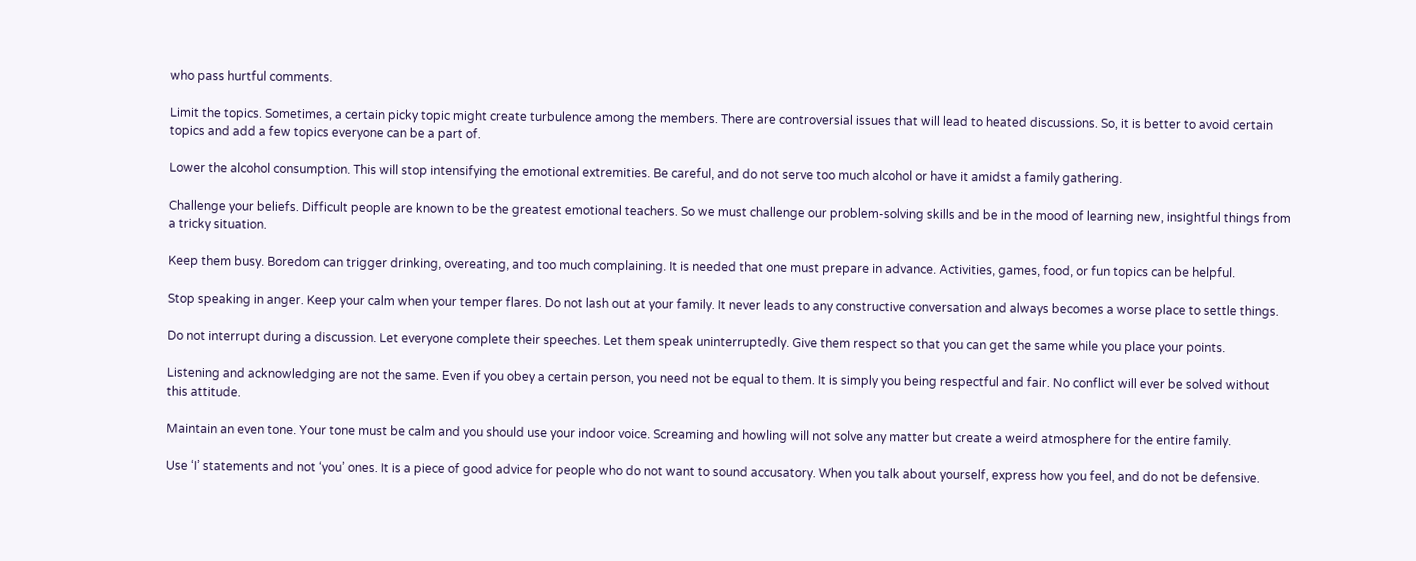who pass hurtful comments.

Limit the topics. Sometimes, a certain picky topic might create turbulence among the members. There are controversial issues that will lead to heated discussions. So, it is better to avoid certain topics and add a few topics everyone can be a part of.

Lower the alcohol consumption. This will stop intensifying the emotional extremities. Be careful, and do not serve too much alcohol or have it amidst a family gathering.

Challenge your beliefs. Difficult people are known to be the greatest emotional teachers. So we must challenge our problem-solving skills and be in the mood of learning new, insightful things from a tricky situation.

Keep them busy. Boredom can trigger drinking, overeating, and too much complaining. It is needed that one must prepare in advance. Activities, games, food, or fun topics can be helpful.

Stop speaking in anger. Keep your calm when your temper flares. Do not lash out at your family. It never leads to any constructive conversation and always becomes a worse place to settle things.

Do not interrupt during a discussion. Let everyone complete their speeches. Let them speak uninterruptedly. Give them respect so that you can get the same while you place your points.

Listening and acknowledging are not the same. Even if you obey a certain person, you need not be equal to them. It is simply you being respectful and fair. No conflict will ever be solved without this attitude.

Maintain an even tone. Your tone must be calm and you should use your indoor voice. Screaming and howling will not solve any matter but create a weird atmosphere for the entire family.

Use ‘I’ statements and not ‘you’ ones. It is a piece of good advice for people who do not want to sound accusatory. When you talk about yourself, express how you feel, and do not be defensive.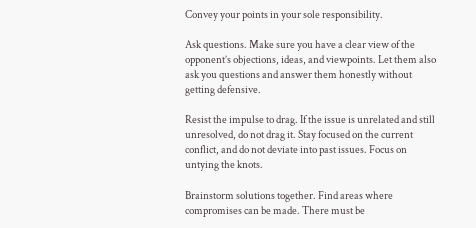Convey your points in your sole responsibility.

Ask questions. Make sure you have a clear view of the opponent’s objections, ideas, and viewpoints. Let them also ask you questions and answer them honestly without getting defensive.

Resist the impulse to drag. If the issue is unrelated and still unresolved, do not drag it. Stay focused on the current conflict, and do not deviate into past issues. Focus on untying the knots.

Brainstorm solutions together. Find areas where compromises can be made. There must be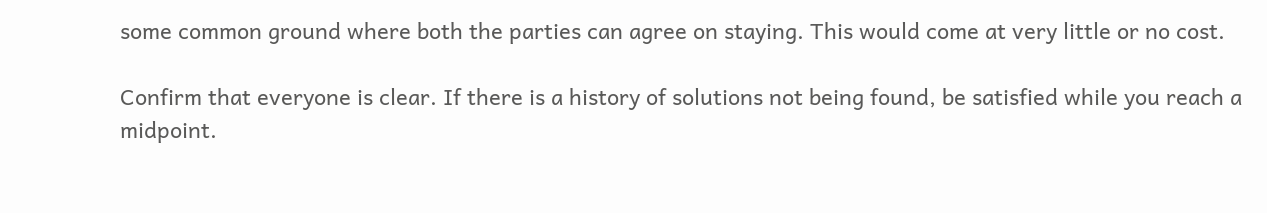some common ground where both the parties can agree on staying. This would come at very little or no cost.

Confirm that everyone is clear. If there is a history of solutions not being found, be satisfied while you reach a midpoint.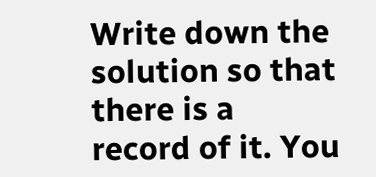Write down the solution so that there is a record of it. You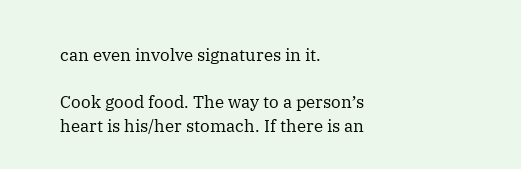can even involve signatures in it.

Cook good food. The way to a person’s heart is his/her stomach. If there is an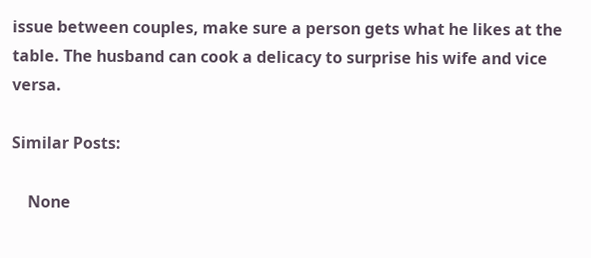issue between couples, make sure a person gets what he likes at the table. The husband can cook a delicacy to surprise his wife and vice versa.

Similar Posts:

    None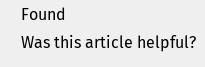Found
Was this article helpful?